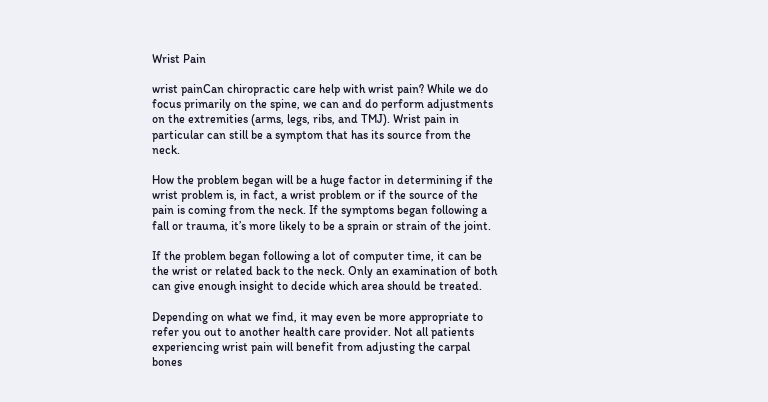Wrist Pain

wrist painCan chiropractic care help with wrist pain? While we do focus primarily on the spine, we can and do perform adjustments on the extremities (arms, legs, ribs, and TMJ). Wrist pain in particular can still be a symptom that has its source from the neck.

How the problem began will be a huge factor in determining if the wrist problem is, in fact, a wrist problem or if the source of the pain is coming from the neck. If the symptoms began following a fall or trauma, it’s more likely to be a sprain or strain of the joint.

If the problem began following a lot of computer time, it can be the wrist or related back to the neck. Only an examination of both can give enough insight to decide which area should be treated.

Depending on what we find, it may even be more appropriate to refer you out to another health care provider. Not all patients experiencing wrist pain will benefit from adjusting the carpal bones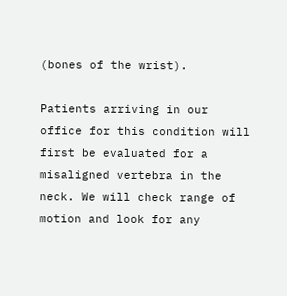(bones of the wrist).

Patients arriving in our office for this condition will first be evaluated for a misaligned vertebra in the neck. We will check range of motion and look for any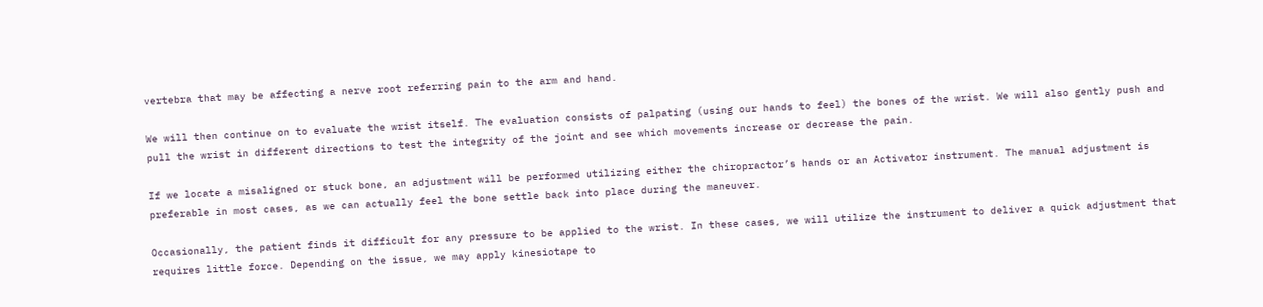vertebra that may be affecting a nerve root referring pain to the arm and hand.

We will then continue on to evaluate the wrist itself. The evaluation consists of palpating (using our hands to feel) the bones of the wrist. We will also gently push and pull the wrist in different directions to test the integrity of the joint and see which movements increase or decrease the pain.

If we locate a misaligned or stuck bone, an adjustment will be performed utilizing either the chiropractor’s hands or an Activator instrument. The manual adjustment is preferable in most cases, as we can actually feel the bone settle back into place during the maneuver.

Occasionally, the patient finds it difficult for any pressure to be applied to the wrist. In these cases, we will utilize the instrument to deliver a quick adjustment that requires little force. Depending on the issue, we may apply kinesiotape to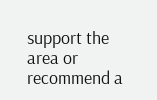support the area or recommend a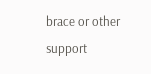brace or other support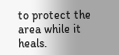to protect the area while it heals.